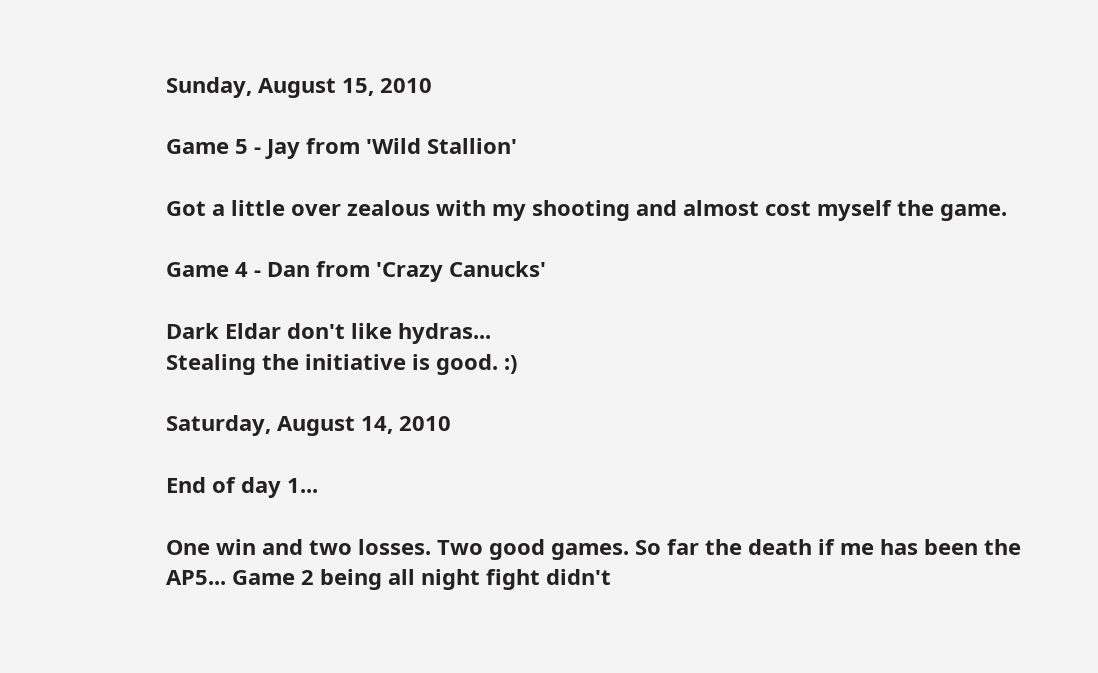Sunday, August 15, 2010

Game 5 - Jay from 'Wild Stallion'

Got a little over zealous with my shooting and almost cost myself the game.

Game 4 - Dan from 'Crazy Canucks'

Dark Eldar don't like hydras...
Stealing the initiative is good. :)

Saturday, August 14, 2010

End of day 1...

One win and two losses. Two good games. So far the death if me has been the AP5... Game 2 being all night fight didn't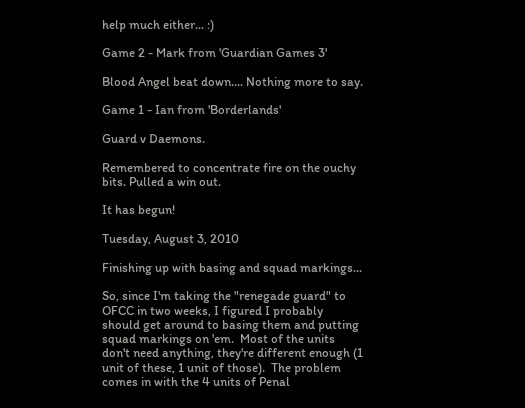help much either... :)

Game 2 - Mark from 'Guardian Games 3'

Blood Angel beat down.... Nothing more to say.

Game 1 - Ian from 'Borderlands'

Guard v Daemons.

Remembered to concentrate fire on the ouchy bits. Pulled a win out.

It has begun!

Tuesday, August 3, 2010

Finishing up with basing and squad markings...

So, since I'm taking the "renegade guard" to OFCC in two weeks, I figured I probably should get around to basing them and putting squad markings on 'em.  Most of the units don't need anything, they're different enough (1 unit of these, 1 unit of those).  The problem comes in with the 4 units of Penal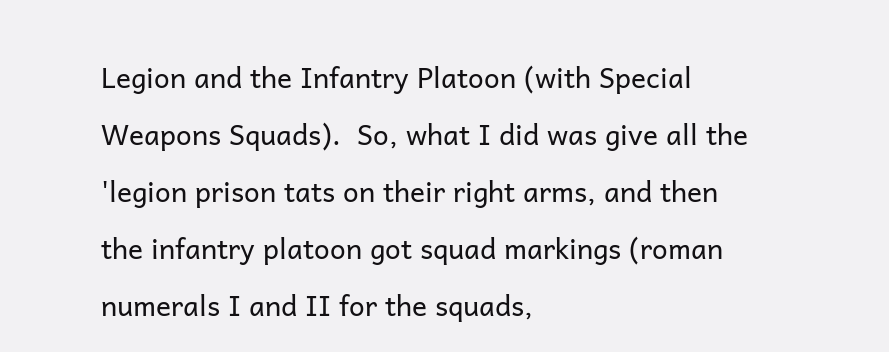Legion and the Infantry Platoon (with Special Weapons Squads).  So, what I did was give all the 'legion prison tats on their right arms, and then the infantry platoon got squad markings (roman numerals I and II for the squads,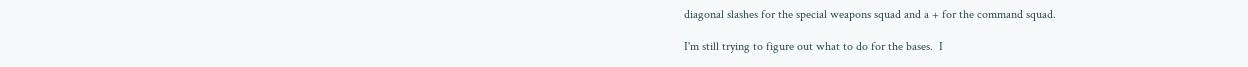diagonal slashes for the special weapons squad and a + for the command squad.

I'm still trying to figure out what to do for the bases.  I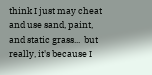think I just may cheat and use sand, paint, and static grass...  but really, it's because I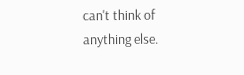can't think of anything else.